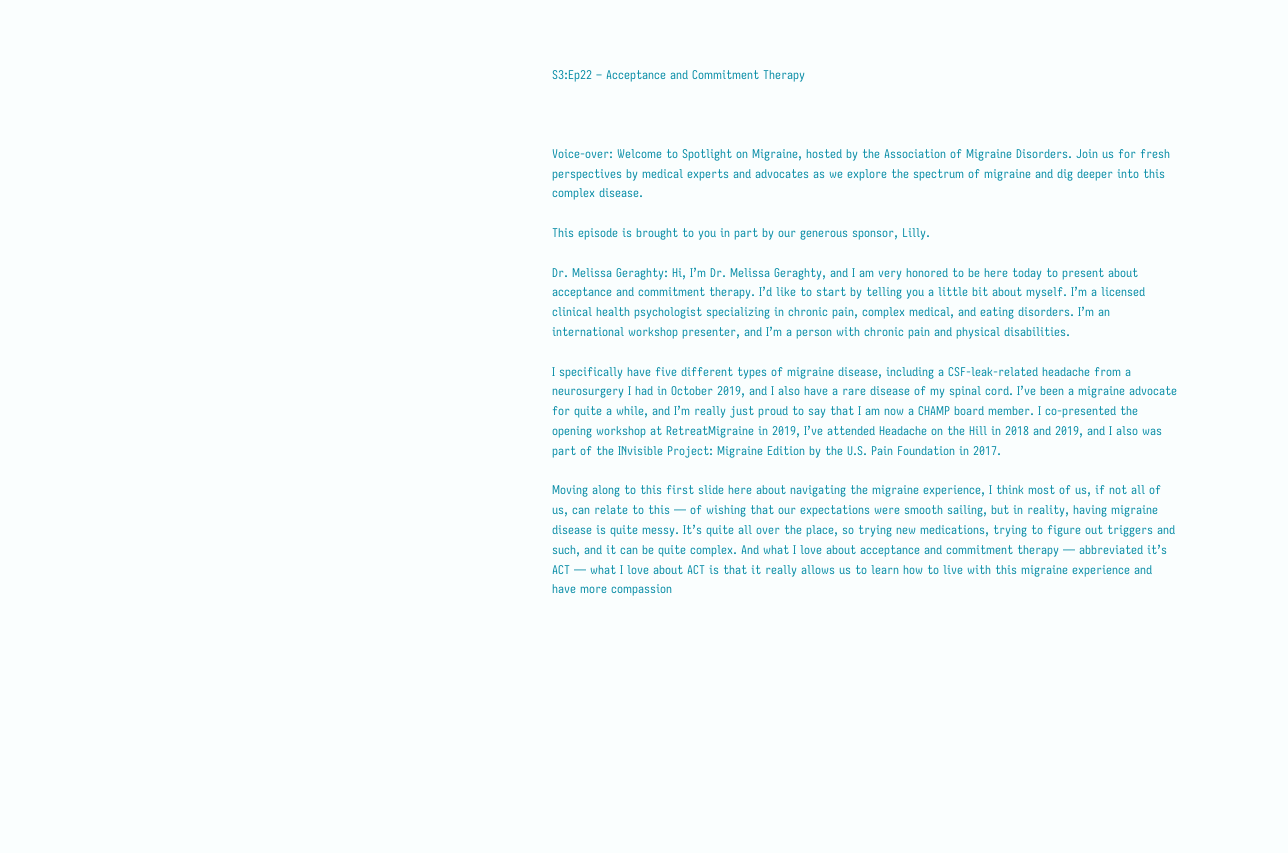S3:Ep22 – Acceptance and Commitment Therapy



Voice-over: Welcome to Spotlight on Migraine, hosted by the Association of Migraine Disorders. Join us for fresh perspectives by medical experts and advocates as we explore the spectrum of migraine and dig deeper into this complex disease.

This episode is brought to you in part by our generous sponsor, Lilly.

Dr. Melissa Geraghty: Hi, I’m Dr. Melissa Geraghty, and I am very honored to be here today to present about acceptance and commitment therapy. I’d like to start by telling you a little bit about myself. I’m a licensed clinical health psychologist specializing in chronic pain, complex medical, and eating disorders. I’m an international workshop presenter, and I’m a person with chronic pain and physical disabilities.

I specifically have five different types of migraine disease, including a CSF-leak-related headache from a neurosurgery I had in October 2019, and I also have a rare disease of my spinal cord. I’ve been a migraine advocate for quite a while, and I’m really just proud to say that I am now a CHAMP board member. I co-presented the opening workshop at RetreatMigraine in 2019, I’ve attended Headache on the Hill in 2018 and 2019, and I also was part of the INvisible Project: Migraine Edition by the U.S. Pain Foundation in 2017.

Moving along to this first slide here about navigating the migraine experience, I think most of us, if not all of us, can relate to this — of wishing that our expectations were smooth sailing, but in reality, having migraine disease is quite messy. It’s quite all over the place, so trying new medications, trying to figure out triggers and such, and it can be quite complex. And what I love about acceptance and commitment therapy — abbreviated it’s ACT — what I love about ACT is that it really allows us to learn how to live with this migraine experience and have more compassion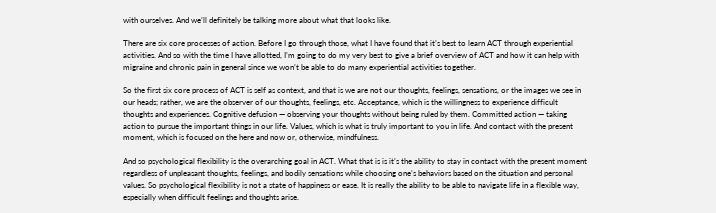with ourselves. And we’ll definitely be talking more about what that looks like.

There are six core processes of action. Before I go through those, what I have found that it’s best to learn ACT through experiential activities. And so with the time I have allotted, I’m going to do my very best to give a brief overview of ACT and how it can help with migraine and chronic pain in general since we won’t be able to do many experiential activities together.

So the first six core process of ACT is self as context, and that is we are not our thoughts, feelings, sensations, or the images we see in our heads; rather, we are the observer of our thoughts, feelings, etc. Acceptance, which is the willingness to experience difficult thoughts and experiences. Cognitive defusion — observing your thoughts without being ruled by them. Committed action — taking action to pursue the important things in our life. Values, which is what is truly important to you in life. And contact with the present moment, which is focused on the here and now or, otherwise, mindfulness.

And so psychological flexibility is the overarching goal in ACT. What that is is it’s the ability to stay in contact with the present moment regardless of unpleasant thoughts, feelings, and bodily sensations while choosing one’s behaviors based on the situation and personal values. So psychological flexibility is not a state of happiness or ease. It is really the ability to be able to navigate life in a flexible way, especially when difficult feelings and thoughts arise.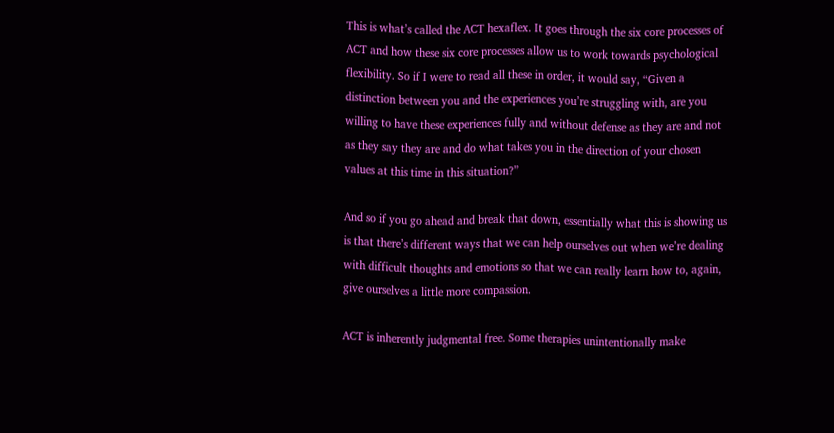This is what’s called the ACT hexaflex. It goes through the six core processes of ACT and how these six core processes allow us to work towards psychological flexibility. So if I were to read all these in order, it would say, “Given a distinction between you and the experiences you’re struggling with, are you willing to have these experiences fully and without defense as they are and not as they say they are and do what takes you in the direction of your chosen values at this time in this situation?”

And so if you go ahead and break that down, essentially what this is showing us is that there’s different ways that we can help ourselves out when we’re dealing with difficult thoughts and emotions so that we can really learn how to, again, give ourselves a little more compassion.

ACT is inherently judgmental free. Some therapies unintentionally make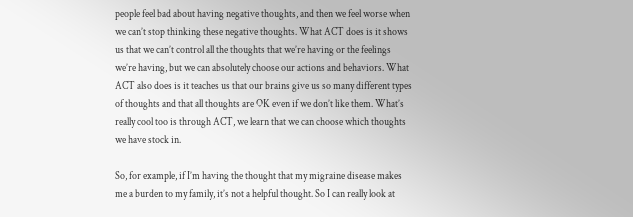people feel bad about having negative thoughts, and then we feel worse when we can’t stop thinking these negative thoughts. What ACT does is it shows us that we can’t control all the thoughts that we’re having or the feelings we’re having, but we can absolutely choose our actions and behaviors. What ACT also does is it teaches us that our brains give us so many different types of thoughts and that all thoughts are OK even if we don’t like them. What’s really cool too is through ACT, we learn that we can choose which thoughts we have stock in.

So, for example, if I’m having the thought that my migraine disease makes me a burden to my family, it’s not a helpful thought. So I can really look at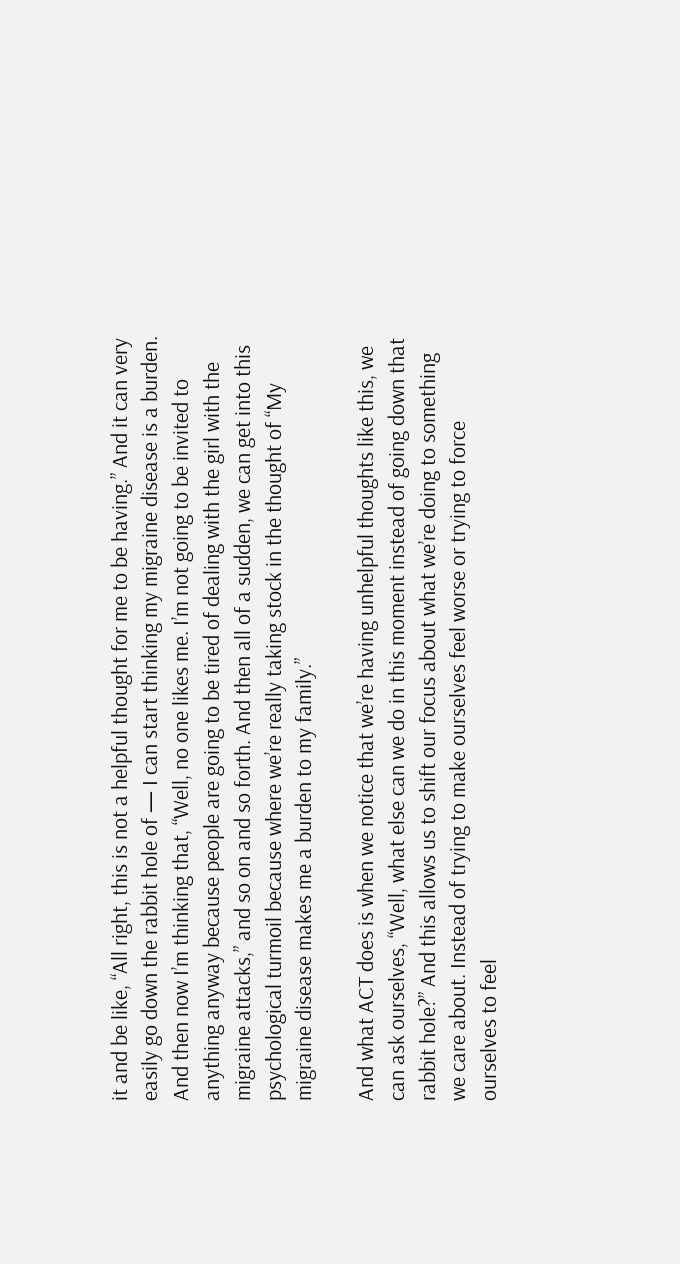it and be like, “All right, this is not a helpful thought for me to be having.” And it can very easily go down the rabbit hole of — I can start thinking my migraine disease is a burden. And then now I’m thinking that, “Well, no one likes me. I’m not going to be invited to anything anyway because people are going to be tired of dealing with the girl with the migraine attacks,” and so on and so forth. And then all of a sudden, we can get into this psychological turmoil because where we’re really taking stock in the thought of “My migraine disease makes me a burden to my family.”

And what ACT does is when we notice that we’re having unhelpful thoughts like this, we can ask ourselves, “Well, what else can we do in this moment instead of going down that rabbit hole?” And this allows us to shift our focus about what we’re doing to something we care about. Instead of trying to make ourselves feel worse or trying to force ourselves to feel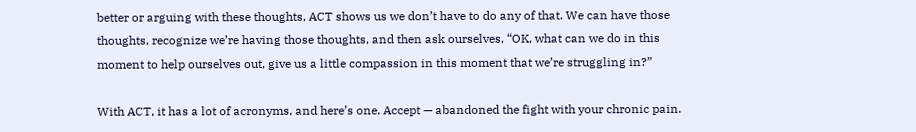better or arguing with these thoughts, ACT shows us we don’t have to do any of that. We can have those thoughts, recognize we’re having those thoughts, and then ask ourselves, “OK, what can we do in this moment to help ourselves out, give us a little compassion in this moment that we’re struggling in?”

With ACT, it has a lot of acronyms, and here’s one. Accept — abandoned the fight with your chronic pain.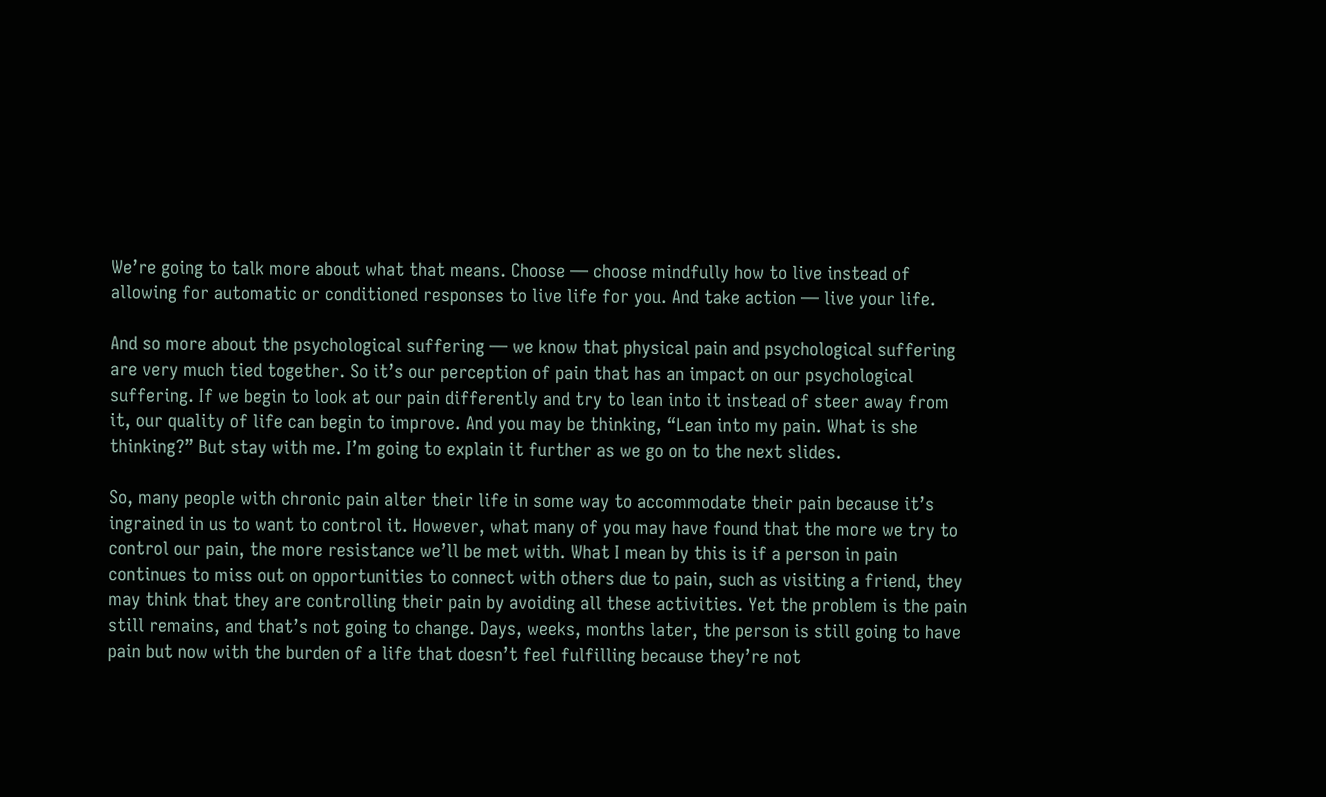We’re going to talk more about what that means. Choose — choose mindfully how to live instead of allowing for automatic or conditioned responses to live life for you. And take action — live your life.

And so more about the psychological suffering — we know that physical pain and psychological suffering are very much tied together. So it’s our perception of pain that has an impact on our psychological suffering. If we begin to look at our pain differently and try to lean into it instead of steer away from it, our quality of life can begin to improve. And you may be thinking, “Lean into my pain. What is she thinking?” But stay with me. I’m going to explain it further as we go on to the next slides.

So, many people with chronic pain alter their life in some way to accommodate their pain because it’s ingrained in us to want to control it. However, what many of you may have found that the more we try to control our pain, the more resistance we’ll be met with. What I mean by this is if a person in pain continues to miss out on opportunities to connect with others due to pain, such as visiting a friend, they may think that they are controlling their pain by avoiding all these activities. Yet the problem is the pain still remains, and that’s not going to change. Days, weeks, months later, the person is still going to have pain but now with the burden of a life that doesn’t feel fulfilling because they’re not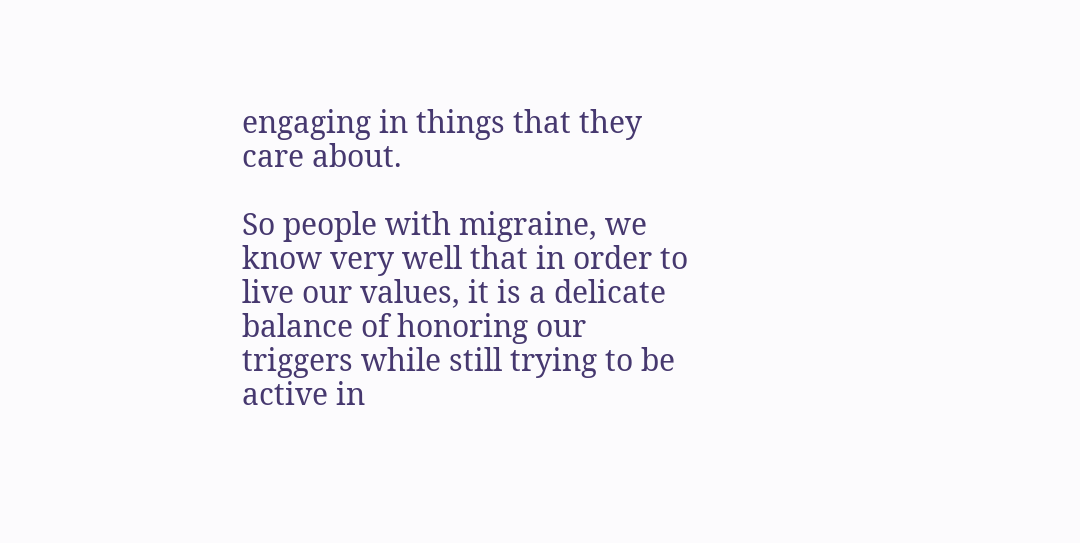engaging in things that they care about.

So people with migraine, we know very well that in order to live our values, it is a delicate balance of honoring our triggers while still trying to be active in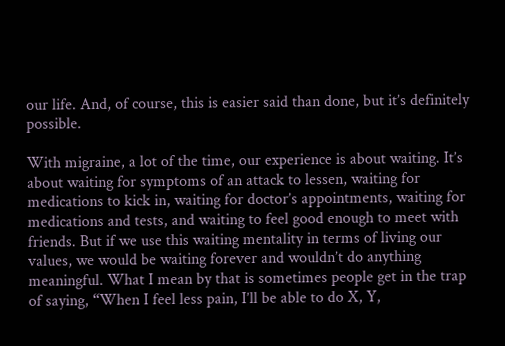our life. And, of course, this is easier said than done, but it’s definitely possible.

With migraine, a lot of the time, our experience is about waiting. It’s about waiting for symptoms of an attack to lessen, waiting for medications to kick in, waiting for doctor’s appointments, waiting for medications and tests, and waiting to feel good enough to meet with friends. But if we use this waiting mentality in terms of living our values, we would be waiting forever and wouldn’t do anything meaningful. What I mean by that is sometimes people get in the trap of saying, “When I feel less pain, I’ll be able to do X, Y,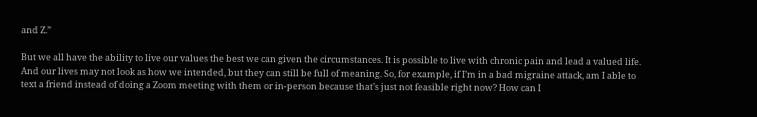and Z.”

But we all have the ability to live our values the best we can given the circumstances. It is possible to live with chronic pain and lead a valued life. And our lives may not look as how we intended, but they can still be full of meaning. So, for example, if I’m in a bad migraine attack, am I able to text a friend instead of doing a Zoom meeting with them or in-person because that’s just not feasible right now? How can I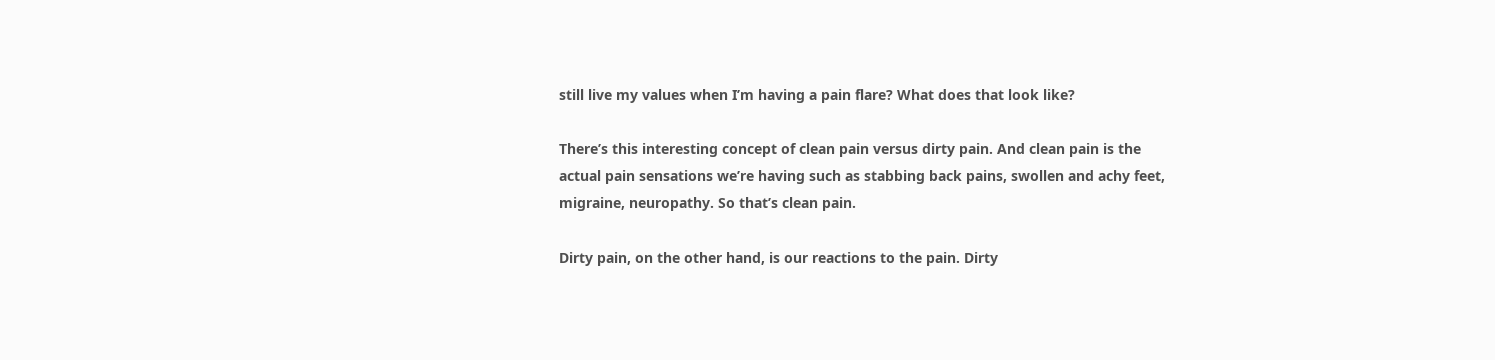still live my values when I’m having a pain flare? What does that look like?

There’s this interesting concept of clean pain versus dirty pain. And clean pain is the actual pain sensations we’re having such as stabbing back pains, swollen and achy feet, migraine, neuropathy. So that’s clean pain.

Dirty pain, on the other hand, is our reactions to the pain. Dirty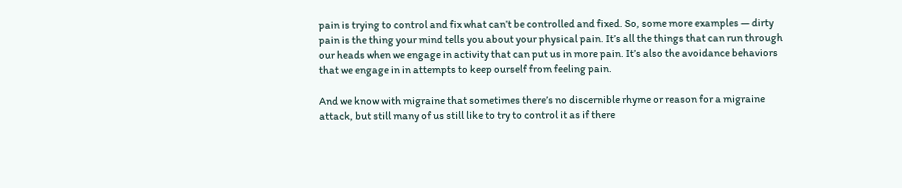pain is trying to control and fix what can’t be controlled and fixed. So, some more examples — dirty pain is the thing your mind tells you about your physical pain. It’s all the things that can run through our heads when we engage in activity that can put us in more pain. It’s also the avoidance behaviors that we engage in in attempts to keep ourself from feeling pain.

And we know with migraine that sometimes there’s no discernible rhyme or reason for a migraine attack, but still many of us still like to try to control it as if there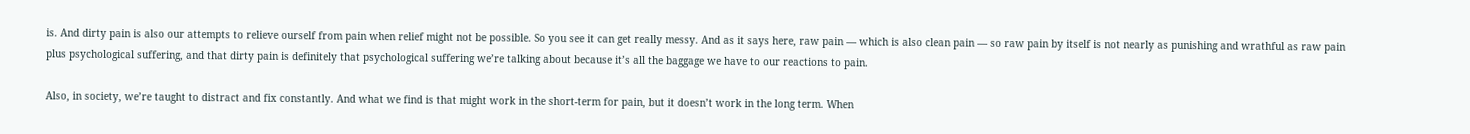is. And dirty pain is also our attempts to relieve ourself from pain when relief might not be possible. So you see it can get really messy. And as it says here, raw pain — which is also clean pain — so raw pain by itself is not nearly as punishing and wrathful as raw pain plus psychological suffering, and that dirty pain is definitely that psychological suffering we’re talking about because it’s all the baggage we have to our reactions to pain.

Also, in society, we’re taught to distract and fix constantly. And what we find is that might work in the short-term for pain, but it doesn’t work in the long term. When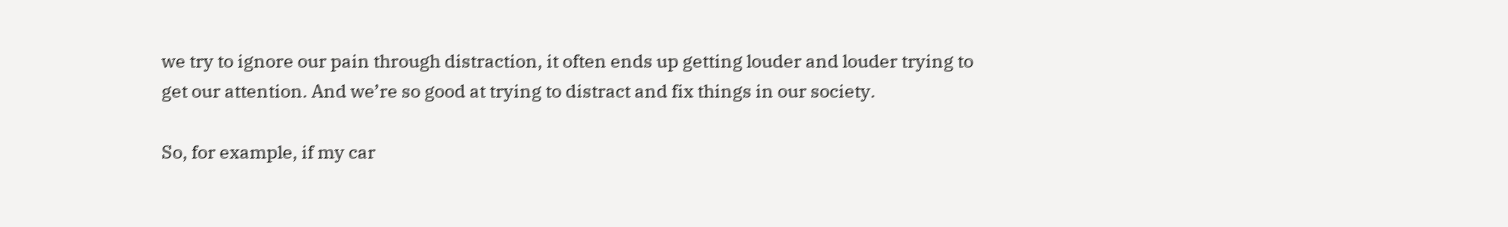we try to ignore our pain through distraction, it often ends up getting louder and louder trying to get our attention. And we’re so good at trying to distract and fix things in our society.

So, for example, if my car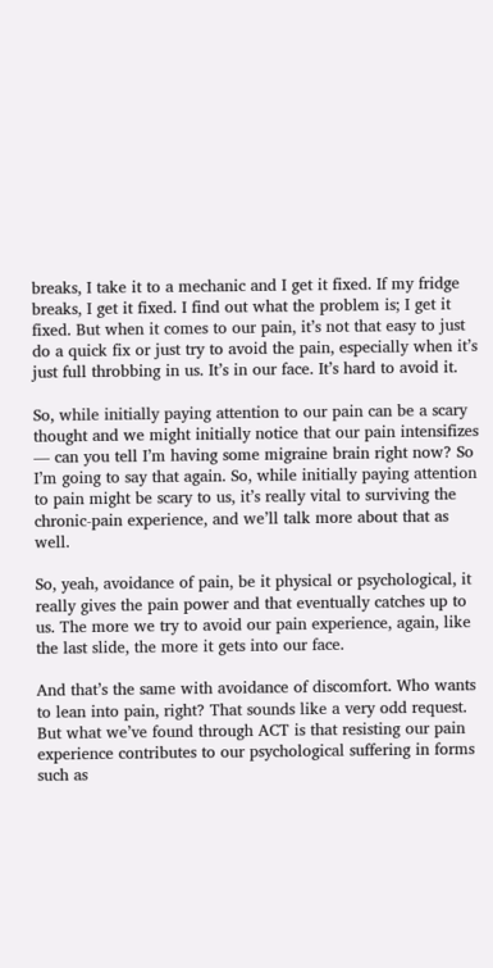breaks, I take it to a mechanic and I get it fixed. If my fridge breaks, I get it fixed. I find out what the problem is; I get it fixed. But when it comes to our pain, it’s not that easy to just do a quick fix or just try to avoid the pain, especially when it’s just full throbbing in us. It’s in our face. It’s hard to avoid it.

So, while initially paying attention to our pain can be a scary thought and we might initially notice that our pain intensifizes — can you tell I’m having some migraine brain right now? So I’m going to say that again. So, while initially paying attention to pain might be scary to us, it’s really vital to surviving the chronic-pain experience, and we’ll talk more about that as well.

So, yeah, avoidance of pain, be it physical or psychological, it really gives the pain power and that eventually catches up to us. The more we try to avoid our pain experience, again, like the last slide, the more it gets into our face.

And that’s the same with avoidance of discomfort. Who wants to lean into pain, right? That sounds like a very odd request. But what we’ve found through ACT is that resisting our pain experience contributes to our psychological suffering in forms such as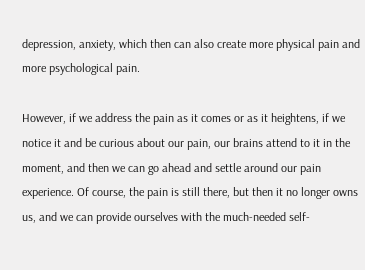depression, anxiety, which then can also create more physical pain and more psychological pain.

However, if we address the pain as it comes or as it heightens, if we notice it and be curious about our pain, our brains attend to it in the moment, and then we can go ahead and settle around our pain experience. Of course, the pain is still there, but then it no longer owns us, and we can provide ourselves with the much-needed self-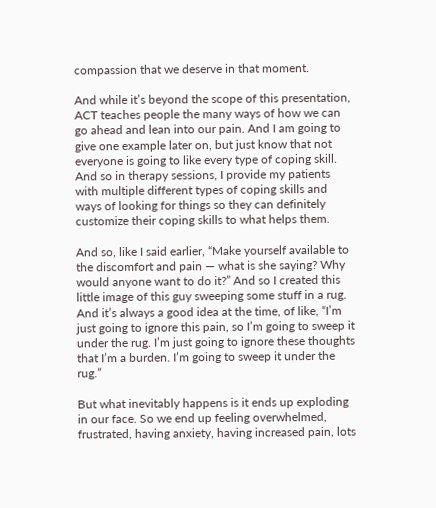compassion that we deserve in that moment.

And while it’s beyond the scope of this presentation, ACT teaches people the many ways of how we can go ahead and lean into our pain. And I am going to give one example later on, but just know that not everyone is going to like every type of coping skill. And so in therapy sessions, I provide my patients with multiple different types of coping skills and ways of looking for things so they can definitely customize their coping skills to what helps them.

And so, like I said earlier, “Make yourself available to the discomfort and pain — what is she saying? Why would anyone want to do it?” And so I created this little image of this guy sweeping some stuff in a rug. And it’s always a good idea at the time, of like, “I’m just going to ignore this pain, so I’m going to sweep it under the rug. I’m just going to ignore these thoughts that I’m a burden. I’m going to sweep it under the rug.”

But what inevitably happens is it ends up exploding in our face. So we end up feeling overwhelmed, frustrated, having anxiety, having increased pain, lots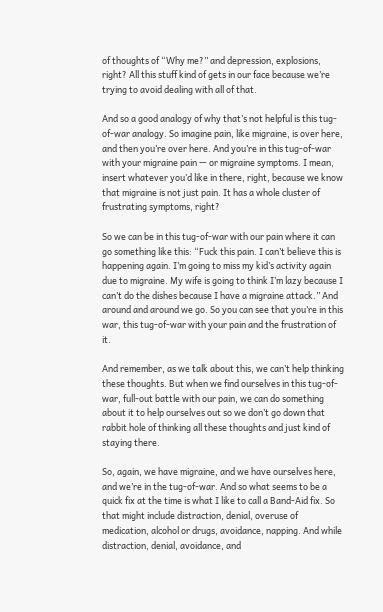of thoughts of “Why me?” and depression, explosions, right? All this stuff kind of gets in our face because we’re trying to avoid dealing with all of that.

And so a good analogy of why that’s not helpful is this tug-of-war analogy. So imagine pain, like migraine, is over here, and then you’re over here. And you’re in this tug-of-war with your migraine pain — or migraine symptoms. I mean, insert whatever you’d like in there, right, because we know that migraine is not just pain. It has a whole cluster of frustrating symptoms, right?

So we can be in this tug-of-war with our pain where it can go something like this: “Fuck this pain. I can’t believe this is happening again. I’m going to miss my kid’s activity again due to migraine. My wife is going to think I’m lazy because I can’t do the dishes because I have a migraine attack.” And around and around we go. So you can see that you’re in this war, this tug-of-war with your pain and the frustration of it.

And remember, as we talk about this, we can’t help thinking these thoughts. But when we find ourselves in this tug-of-war, full-out battle with our pain, we can do something about it to help ourselves out so we don’t go down that rabbit hole of thinking all these thoughts and just kind of staying there.

So, again, we have migraine, and we have ourselves here, and we’re in the tug-of-war. And so what seems to be a quick fix at the time is what I like to call a Band-Aid fix. So that might include distraction, denial, overuse of medication, alcohol or drugs, avoidance, napping. And while distraction, denial, avoidance, and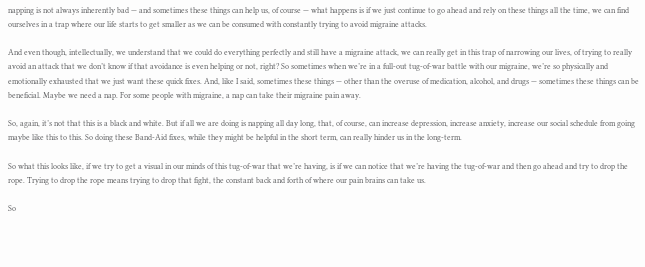napping is not always inherently bad — and sometimes these things can help us, of course — what happens is if we just continue to go ahead and rely on these things all the time, we can find ourselves in a trap where our life starts to get smaller as we can be consumed with constantly trying to avoid migraine attacks.

And even though, intellectually, we understand that we could do everything perfectly and still have a migraine attack, we can really get in this trap of narrowing our lives, of trying to really avoid an attack that we don’t know if that avoidance is even helping or not, right? So sometimes when we’re in a full-out tug-of-war battle with our migraine, we’re so physically and emotionally exhausted that we just want these quick fixes. And, like I said, sometimes these things — other than the overuse of medication, alcohol, and drugs — sometimes these things can be beneficial. Maybe we need a nap. For some people with migraine, a nap can take their migraine pain away.

So, again, it’s not that this is a black and white. But if all we are doing is napping all day long, that, of course, can increase depression, increase anxiety, increase our social schedule from going maybe like this to this. So doing these Band-Aid fixes, while they might be helpful in the short term, can really hinder us in the long-term.

So what this looks like, if we try to get a visual in our minds of this tug-of-war that we’re having, is if we can notice that we’re having the tug-of-war and then go ahead and try to drop the rope. Trying to drop the rope means trying to drop that fight, the constant back and forth of where our pain brains can take us.

So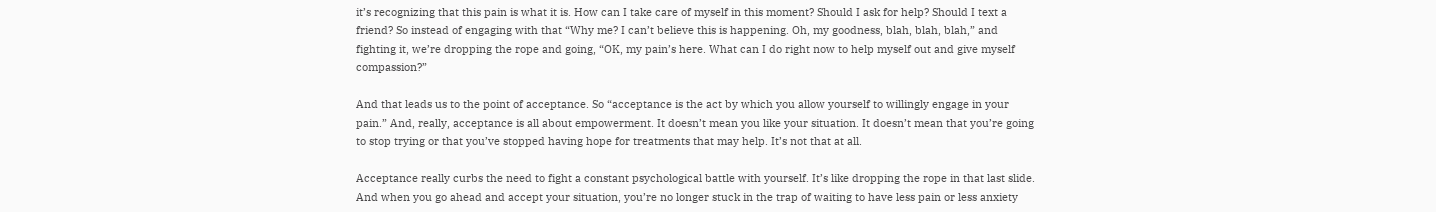it’s recognizing that this pain is what it is. How can I take care of myself in this moment? Should I ask for help? Should I text a friend? So instead of engaging with that “Why me? I can’t believe this is happening. Oh, my goodness, blah, blah, blah,” and fighting it, we’re dropping the rope and going, “OK, my pain’s here. What can I do right now to help myself out and give myself compassion?”

And that leads us to the point of acceptance. So “acceptance is the act by which you allow yourself to willingly engage in your pain.” And, really, acceptance is all about empowerment. It doesn’t mean you like your situation. It doesn’t mean that you’re going to stop trying or that you’ve stopped having hope for treatments that may help. It’s not that at all.

Acceptance really curbs the need to fight a constant psychological battle with yourself. It’s like dropping the rope in that last slide. And when you go ahead and accept your situation, you’re no longer stuck in the trap of waiting to have less pain or less anxiety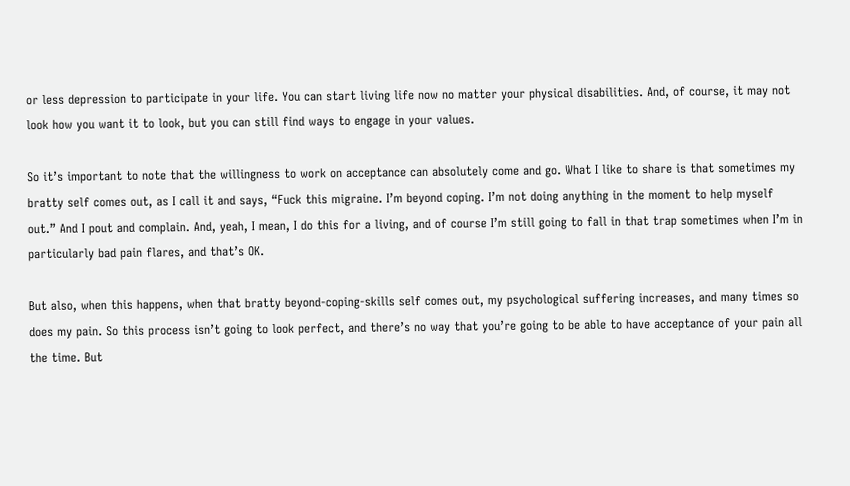or less depression to participate in your life. You can start living life now no matter your physical disabilities. And, of course, it may not look how you want it to look, but you can still find ways to engage in your values.

So it’s important to note that the willingness to work on acceptance can absolutely come and go. What I like to share is that sometimes my bratty self comes out, as I call it and says, “Fuck this migraine. I’m beyond coping. I’m not doing anything in the moment to help myself out.” And I pout and complain. And, yeah, I mean, I do this for a living, and of course I’m still going to fall in that trap sometimes when I’m in particularly bad pain flares, and that’s OK.

But also, when this happens, when that bratty beyond-coping-skills self comes out, my psychological suffering increases, and many times so does my pain. So this process isn’t going to look perfect, and there’s no way that you’re going to be able to have acceptance of your pain all the time. But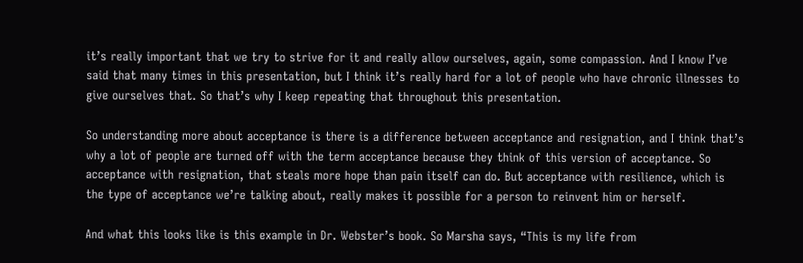it’s really important that we try to strive for it and really allow ourselves, again, some compassion. And I know I’ve said that many times in this presentation, but I think it’s really hard for a lot of people who have chronic illnesses to give ourselves that. So that’s why I keep repeating that throughout this presentation.

So understanding more about acceptance is there is a difference between acceptance and resignation, and I think that’s why a lot of people are turned off with the term acceptance because they think of this version of acceptance. So acceptance with resignation, that steals more hope than pain itself can do. But acceptance with resilience, which is the type of acceptance we’re talking about, really makes it possible for a person to reinvent him or herself.

And what this looks like is this example in Dr. Webster’s book. So Marsha says, “This is my life from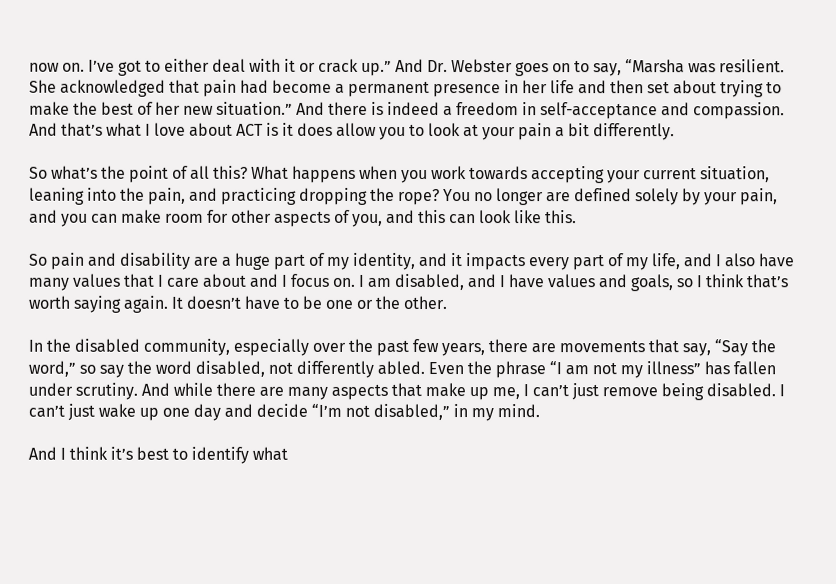now on. I’ve got to either deal with it or crack up.” And Dr. Webster goes on to say, “Marsha was resilient. She acknowledged that pain had become a permanent presence in her life and then set about trying to make the best of her new situation.” And there is indeed a freedom in self-acceptance and compassion. And that’s what I love about ACT is it does allow you to look at your pain a bit differently.

So what’s the point of all this? What happens when you work towards accepting your current situation, leaning into the pain, and practicing dropping the rope? You no longer are defined solely by your pain, and you can make room for other aspects of you, and this can look like this.

So pain and disability are a huge part of my identity, and it impacts every part of my life, and I also have many values that I care about and I focus on. I am disabled, and I have values and goals, so I think that’s worth saying again. It doesn’t have to be one or the other.

In the disabled community, especially over the past few years, there are movements that say, “Say the word,” so say the word disabled, not differently abled. Even the phrase “I am not my illness” has fallen under scrutiny. And while there are many aspects that make up me, I can’t just remove being disabled. I can’t just wake up one day and decide “I’m not disabled,” in my mind.

And I think it’s best to identify what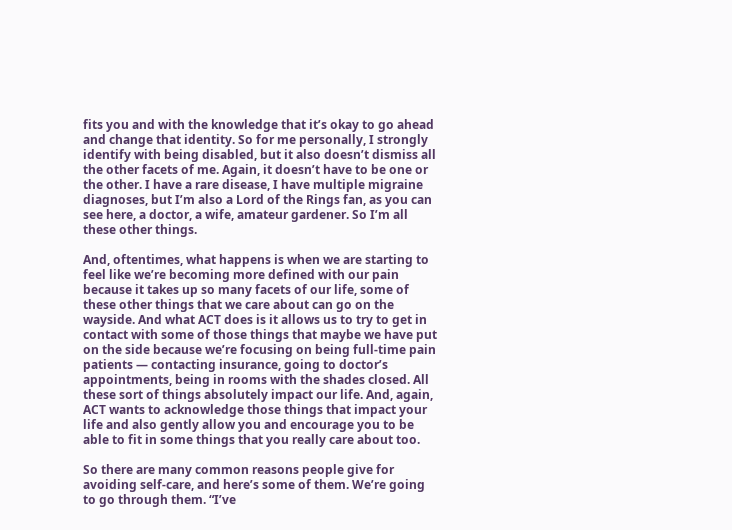fits you and with the knowledge that it’s okay to go ahead and change that identity. So for me personally, I strongly identify with being disabled, but it also doesn’t dismiss all the other facets of me. Again, it doesn’t have to be one or the other. I have a rare disease, I have multiple migraine diagnoses, but I’m also a Lord of the Rings fan, as you can see here, a doctor, a wife, amateur gardener. So I’m all these other things.

And, oftentimes, what happens is when we are starting to feel like we’re becoming more defined with our pain because it takes up so many facets of our life, some of these other things that we care about can go on the wayside. And what ACT does is it allows us to try to get in contact with some of those things that maybe we have put on the side because we’re focusing on being full-time pain patients — contacting insurance, going to doctor’s appointments, being in rooms with the shades closed. All these sort of things absolutely impact our life. And, again, ACT wants to acknowledge those things that impact your life and also gently allow you and encourage you to be able to fit in some things that you really care about too.

So there are many common reasons people give for avoiding self-care, and here’s some of them. We’re going to go through them. “I’ve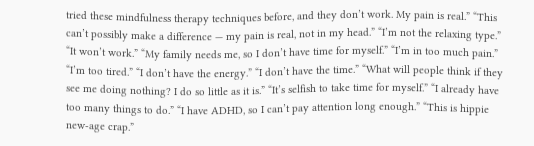tried these mindfulness therapy techniques before, and they don’t work. My pain is real.” “This can’t possibly make a difference — my pain is real, not in my head.” “I’m not the relaxing type.” “It won’t work.” “My family needs me, so I don’t have time for myself.” “I’m in too much pain.” “I’m too tired.” “I don’t have the energy.” “I don’t have the time.” “What will people think if they see me doing nothing? I do so little as it is.” “It’s selfish to take time for myself.” “I already have too many things to do.” “I have ADHD, so I can’t pay attention long enough.” “This is hippie new-age crap.”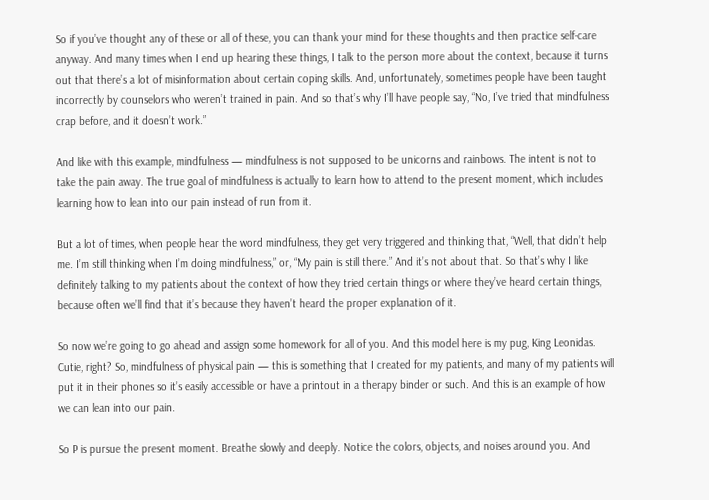So if you’ve thought any of these or all of these, you can thank your mind for these thoughts and then practice self-care anyway. And many times when I end up hearing these things, I talk to the person more about the context, because it turns out that there’s a lot of misinformation about certain coping skills. And, unfortunately, sometimes people have been taught incorrectly by counselors who weren’t trained in pain. And so that’s why I’ll have people say, “No, I’ve tried that mindfulness crap before, and it doesn’t work.”

And like with this example, mindfulness — mindfulness is not supposed to be unicorns and rainbows. The intent is not to take the pain away. The true goal of mindfulness is actually to learn how to attend to the present moment, which includes learning how to lean into our pain instead of run from it.

But a lot of times, when people hear the word mindfulness, they get very triggered and thinking that, “Well, that didn’t help me. I’m still thinking when I’m doing mindfulness,” or, “My pain is still there.” And it’s not about that. So that’s why I like definitely talking to my patients about the context of how they tried certain things or where they’ve heard certain things, because often we’ll find that it’s because they haven’t heard the proper explanation of it.

So now we’re going to go ahead and assign some homework for all of you. And this model here is my pug, King Leonidas. Cutie, right? So, mindfulness of physical pain — this is something that I created for my patients, and many of my patients will put it in their phones so it’s easily accessible or have a printout in a therapy binder or such. And this is an example of how we can lean into our pain.

So P is pursue the present moment. Breathe slowly and deeply. Notice the colors, objects, and noises around you. And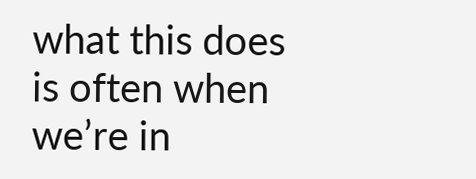what this does is often when we’re in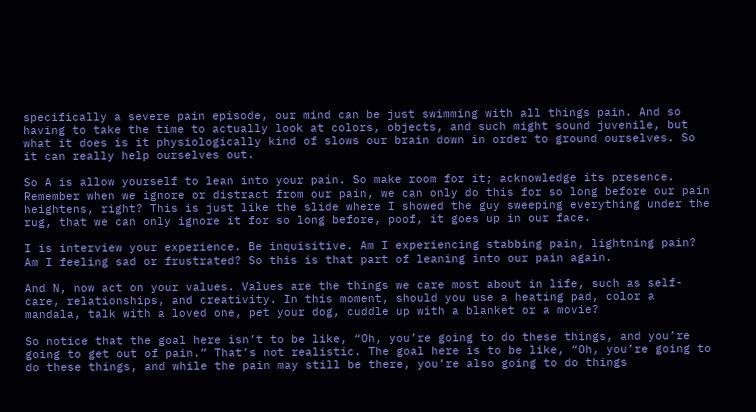specifically a severe pain episode, our mind can be just swimming with all things pain. And so having to take the time to actually look at colors, objects, and such might sound juvenile, but what it does is it physiologically kind of slows our brain down in order to ground ourselves. So it can really help ourselves out.

So A is allow yourself to lean into your pain. So make room for it; acknowledge its presence. Remember when we ignore or distract from our pain, we can only do this for so long before our pain heightens, right? This is just like the slide where I showed the guy sweeping everything under the rug, that we can only ignore it for so long before, poof, it goes up in our face.

I is interview your experience. Be inquisitive. Am I experiencing stabbing pain, lightning pain? Am I feeling sad or frustrated? So this is that part of leaning into our pain again.

And N, now act on your values. Values are the things we care most about in life, such as self-care, relationships, and creativity. In this moment, should you use a heating pad, color a mandala, talk with a loved one, pet your dog, cuddle up with a blanket or a movie?

So notice that the goal here isn’t to be like, “Oh, you’re going to do these things, and you’re going to get out of pain.” That’s not realistic. The goal here is to be like, “Oh, you’re going to do these things, and while the pain may still be there, you’re also going to do things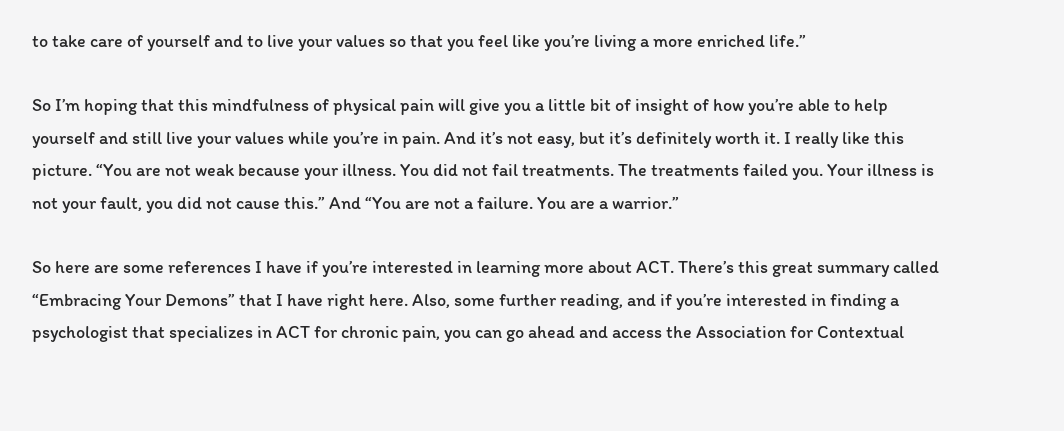to take care of yourself and to live your values so that you feel like you’re living a more enriched life.”

So I’m hoping that this mindfulness of physical pain will give you a little bit of insight of how you’re able to help yourself and still live your values while you’re in pain. And it’s not easy, but it’s definitely worth it. I really like this picture. “You are not weak because your illness. You did not fail treatments. The treatments failed you. Your illness is not your fault, you did not cause this.” And “You are not a failure. You are a warrior.”

So here are some references I have if you’re interested in learning more about ACT. There’s this great summary called “Embracing Your Demons” that I have right here. Also, some further reading, and if you’re interested in finding a psychologist that specializes in ACT for chronic pain, you can go ahead and access the Association for Contextual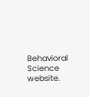Behavioral Science website.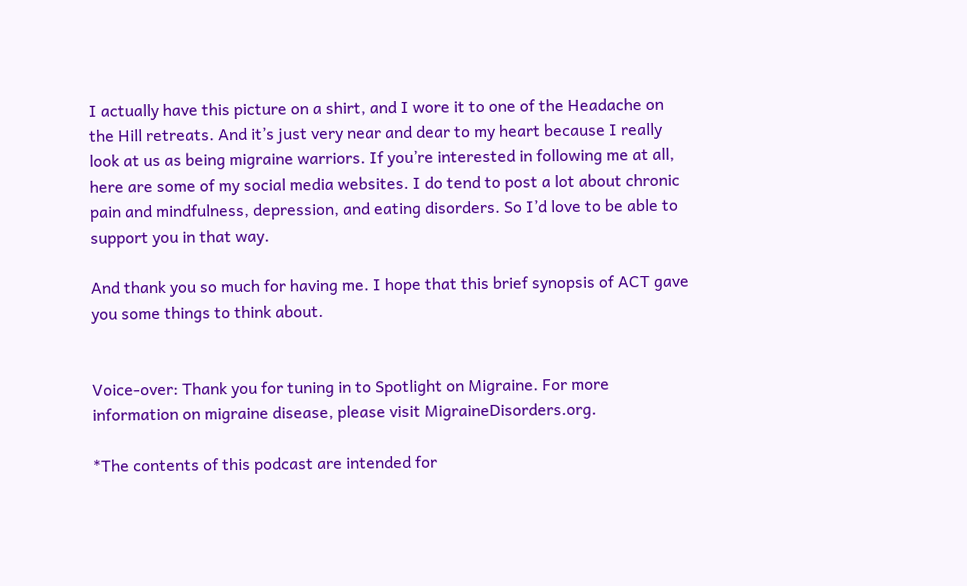I actually have this picture on a shirt, and I wore it to one of the Headache on the Hill retreats. And it’s just very near and dear to my heart because I really look at us as being migraine warriors. If you’re interested in following me at all, here are some of my social media websites. I do tend to post a lot about chronic pain and mindfulness, depression, and eating disorders. So I’d love to be able to support you in that way.

And thank you so much for having me. I hope that this brief synopsis of ACT gave you some things to think about.


Voice-over: Thank you for tuning in to Spotlight on Migraine. For more information on migraine disease, please visit MigraineDisorders.org.

*The contents of this podcast are intended for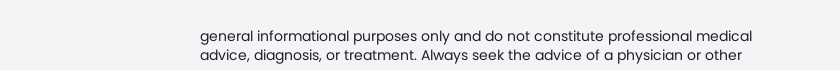general informational purposes only and do not constitute professional medical advice, diagnosis, or treatment. Always seek the advice of a physician or other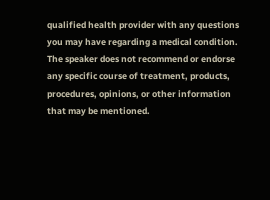qualified health provider with any questions you may have regarding a medical condition. The speaker does not recommend or endorse any specific course of treatment, products, procedures, opinions, or other information that may be mentioned.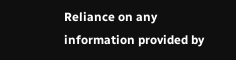Reliance on any information provided by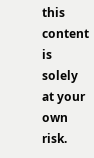this content is solely at your own risk.